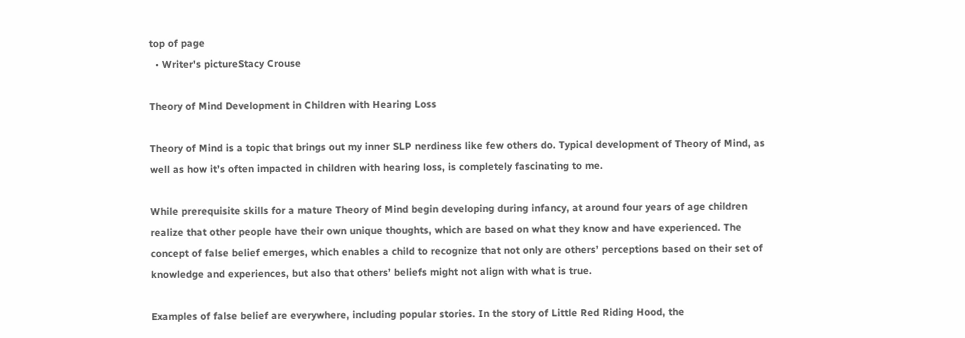top of page
  • Writer's pictureStacy Crouse

Theory of Mind Development in Children with Hearing Loss

Theory of Mind is a topic that brings out my inner SLP nerdiness like few others do. Typical development of Theory of Mind, as well as how it’s often impacted in children with hearing loss, is completely fascinating to me.

While prerequisite skills for a mature Theory of Mind begin developing during infancy, at around four years of age children realize that other people have their own unique thoughts, which are based on what they know and have experienced. The concept of false belief emerges, which enables a child to recognize that not only are others’ perceptions based on their set of knowledge and experiences, but also that others’ beliefs might not align with what is true.

Examples of false belief are everywhere, including popular stories. In the story of Little Red Riding Hood, the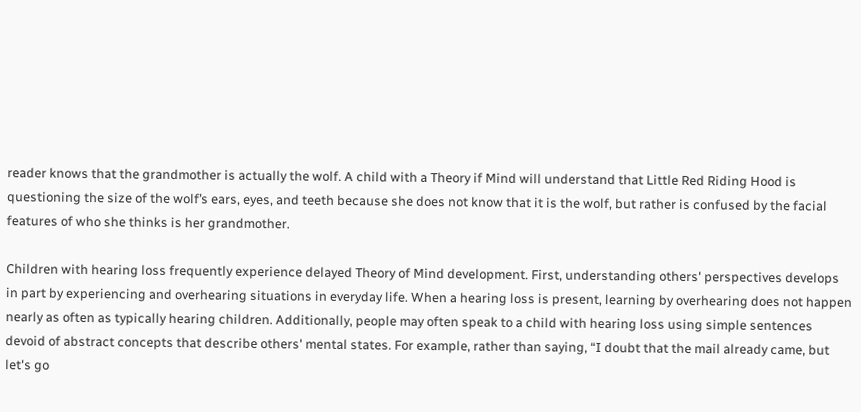reader knows that the grandmother is actually the wolf. A child with a Theory if Mind will understand that Little Red Riding Hood is questioning the size of the wolf’s ears, eyes, and teeth because she does not know that it is the wolf, but rather is confused by the facial features of who she thinks is her grandmother.

Children with hearing loss frequently experience delayed Theory of Mind development. First, understanding others' perspectives develops in part by experiencing and overhearing situations in everyday life. When a hearing loss is present, learning by overhearing does not happen nearly as often as typically hearing children. Additionally, people may often speak to a child with hearing loss using simple sentences devoid of abstract concepts that describe others' mental states. For example, rather than saying, “I doubt that the mail already came, but let's go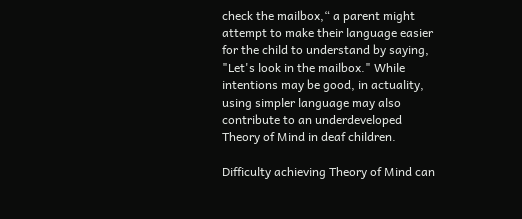check the mailbox,“ a parent might attempt to make their language easier for the child to understand by saying, "Let's look in the mailbox." While intentions may be good, in actuality, using simpler language may also contribute to an underdeveloped Theory of Mind in deaf children.

Difficulty achieving Theory of Mind can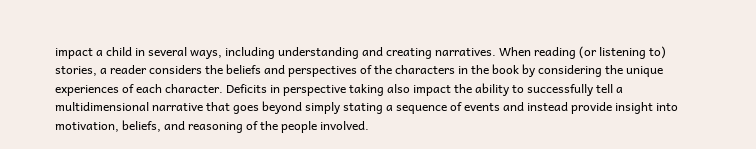impact a child in several ways, including understanding and creating narratives. When reading (or listening to) stories, a reader considers the beliefs and perspectives of the characters in the book by considering the unique experiences of each character. Deficits in perspective taking also impact the ability to successfully tell a multidimensional narrative that goes beyond simply stating a sequence of events and instead provide insight into motivation, beliefs, and reasoning of the people involved.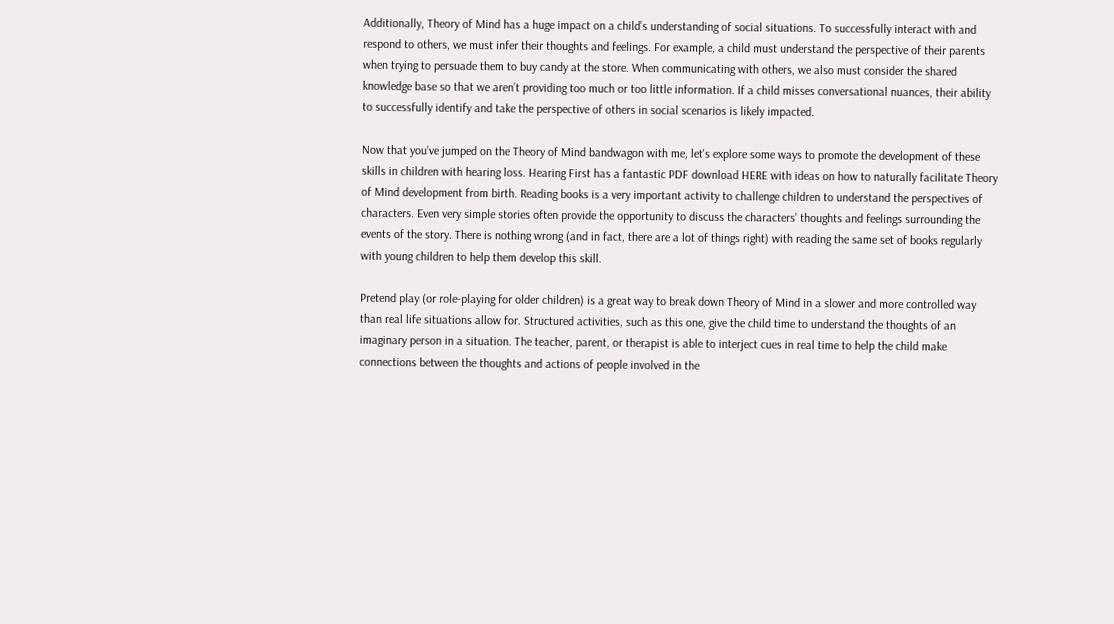Additionally, Theory of Mind has a huge impact on a child’s understanding of social situations. To successfully interact with and respond to others, we must infer their thoughts and feelings. For example, a child must understand the perspective of their parents when trying to persuade them to buy candy at the store. When communicating with others, we also must consider the shared knowledge base so that we aren’t providing too much or too little information. If a child misses conversational nuances, their ability to successfully identify and take the perspective of others in social scenarios is likely impacted.

Now that you’ve jumped on the Theory of Mind bandwagon with me, let's explore some ways to promote the development of these skills in children with hearing loss. Hearing First has a fantastic PDF download HERE with ideas on how to naturally facilitate Theory of Mind development from birth. Reading books is a very important activity to challenge children to understand the perspectives of characters. Even very simple stories often provide the opportunity to discuss the characters’ thoughts and feelings surrounding the events of the story. There is nothing wrong (and in fact, there are a lot of things right) with reading the same set of books regularly with young children to help them develop this skill.

Pretend play (or role-playing for older children) is a great way to break down Theory of Mind in a slower and more controlled way than real life situations allow for. Structured activities, such as this one, give the child time to understand the thoughts of an imaginary person in a situation. The teacher, parent, or therapist is able to interject cues in real time to help the child make connections between the thoughts and actions of people involved in the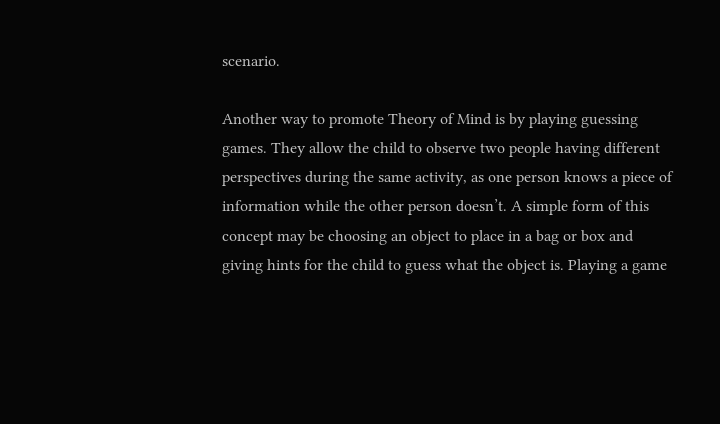scenario.

Another way to promote Theory of Mind is by playing guessing games. They allow the child to observe two people having different perspectives during the same activity, as one person knows a piece of information while the other person doesn’t. A simple form of this concept may be choosing an object to place in a bag or box and giving hints for the child to guess what the object is. Playing a game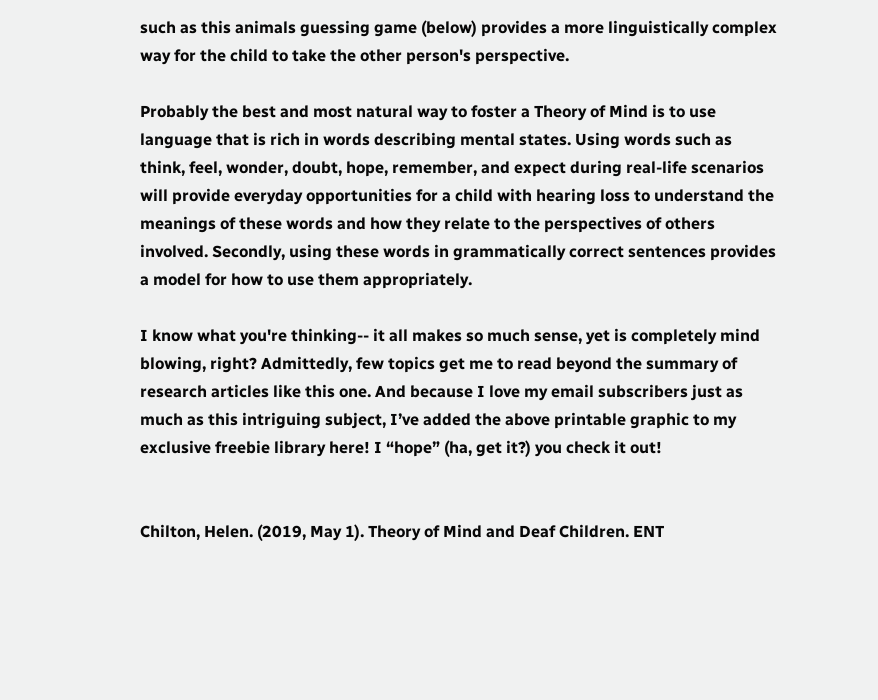such as this animals guessing game (below) provides a more linguistically complex way for the child to take the other person's perspective.

Probably the best and most natural way to foster a Theory of Mind is to use language that is rich in words describing mental states. Using words such as think, feel, wonder, doubt, hope, remember, and expect during real-life scenarios will provide everyday opportunities for a child with hearing loss to understand the meanings of these words and how they relate to the perspectives of others involved. Secondly, using these words in grammatically correct sentences provides a model for how to use them appropriately.

I know what you're thinking-- it all makes so much sense, yet is completely mind blowing, right? Admittedly, few topics get me to read beyond the summary of research articles like this one. And because I love my email subscribers just as much as this intriguing subject, I’ve added the above printable graphic to my exclusive freebie library here! I “hope” (ha, get it?) you check it out!


Chilton, Helen. (2019, May 1). Theory of Mind and Deaf Children. ENT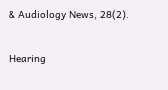& Audiology News, 28(2).

Hearing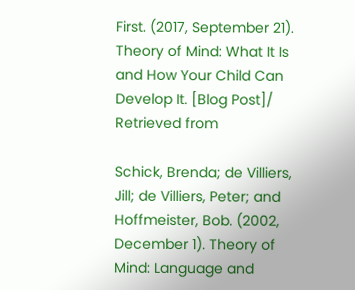First. (2017, September 21). Theory of Mind: What It Is and How Your Child Can Develop It. [Blog Post]/ Retrieved from

Schick, Brenda; de Villiers, Jill; de Villiers, Peter; and Hoffmeister, Bob. (2002, December 1). Theory of Mind: Language and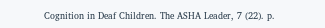Cognition in Deaf Children. The ASHA Leader, 7 (22). p.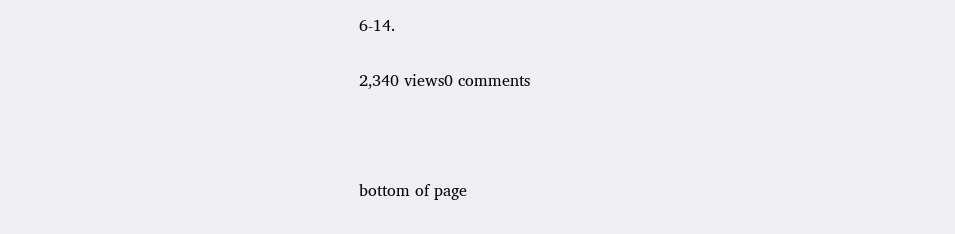6-14.

2,340 views0 comments



bottom of page